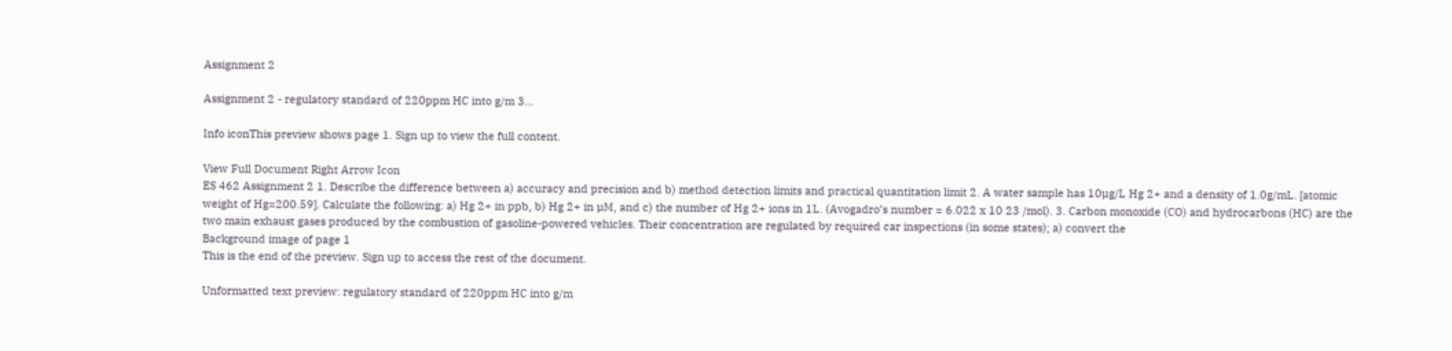Assignment 2

Assignment 2 - regulatory standard of 220ppm HC into g/m 3...

Info iconThis preview shows page 1. Sign up to view the full content.

View Full Document Right Arrow Icon
ES 462 Assignment 2 1. Describe the difference between a) accuracy and precision and b) method detection limits and practical quantitation limit 2. A water sample has 10µg/L Hg 2+ and a density of 1.0g/mL. [atomic weight of Hg=200.59]. Calculate the following: a) Hg 2+ in ppb, b) Hg 2+ in µM, and c) the number of Hg 2+ ions in 1L. (Avogadro’s number = 6.022 x 10 23 /mol). 3. Carbon monoxide (CO) and hydrocarbons (HC) are the two main exhaust gases produced by the combustion of gasoline-powered vehicles. Their concentration are regulated by required car inspections (in some states); a) convert the
Background image of page 1
This is the end of the preview. Sign up to access the rest of the document.

Unformatted text preview: regulatory standard of 220ppm HC into g/m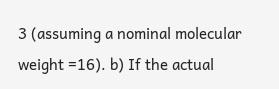3 (assuming a nominal molecular weight =16). b) If the actual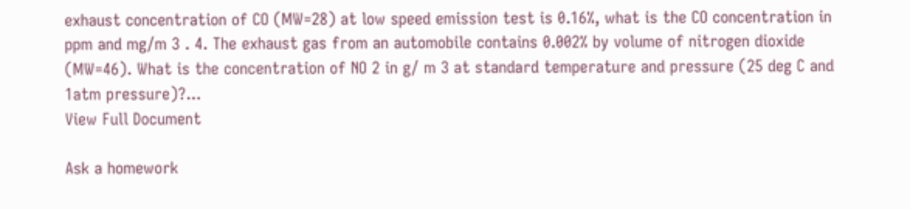exhaust concentration of CO (MW=28) at low speed emission test is 0.16%, what is the CO concentration in ppm and mg/m 3 . 4. The exhaust gas from an automobile contains 0.002% by volume of nitrogen dioxide (MW=46). What is the concentration of NO 2 in g/ m 3 at standard temperature and pressure (25 deg C and 1atm pressure)?...
View Full Document

Ask a homework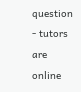question - tutors are online